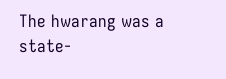The hwarang was a state-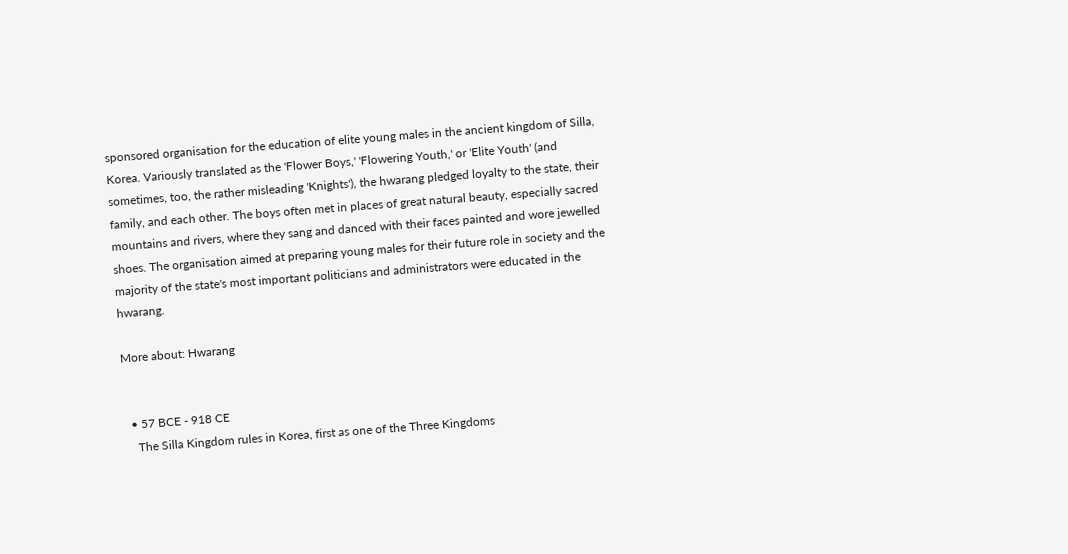sponsored organisation for the education of elite young males in the ancient kingdom of Silla, Korea. Variously translated as the 'Flower Boys,' 'Flowering Youth,' or 'Elite Youth' (and sometimes, too, the rather misleading 'Knights'), the hwarang pledged loyalty to the state, their family, and each other. The boys often met in places of great natural beauty, especially sacred mountains and rivers, where they sang and danced with their faces painted and wore jewelled shoes. The organisation aimed at preparing young males for their future role in society and the majority of the state's most important politicians and administrators were educated in the hwarang.

More about: Hwarang


  • 57 BCE - 918 CE
    The Silla Kingdom rules in Korea, first as one of the Three Kingdoms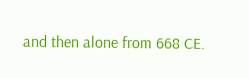and then alone from 668 CE.